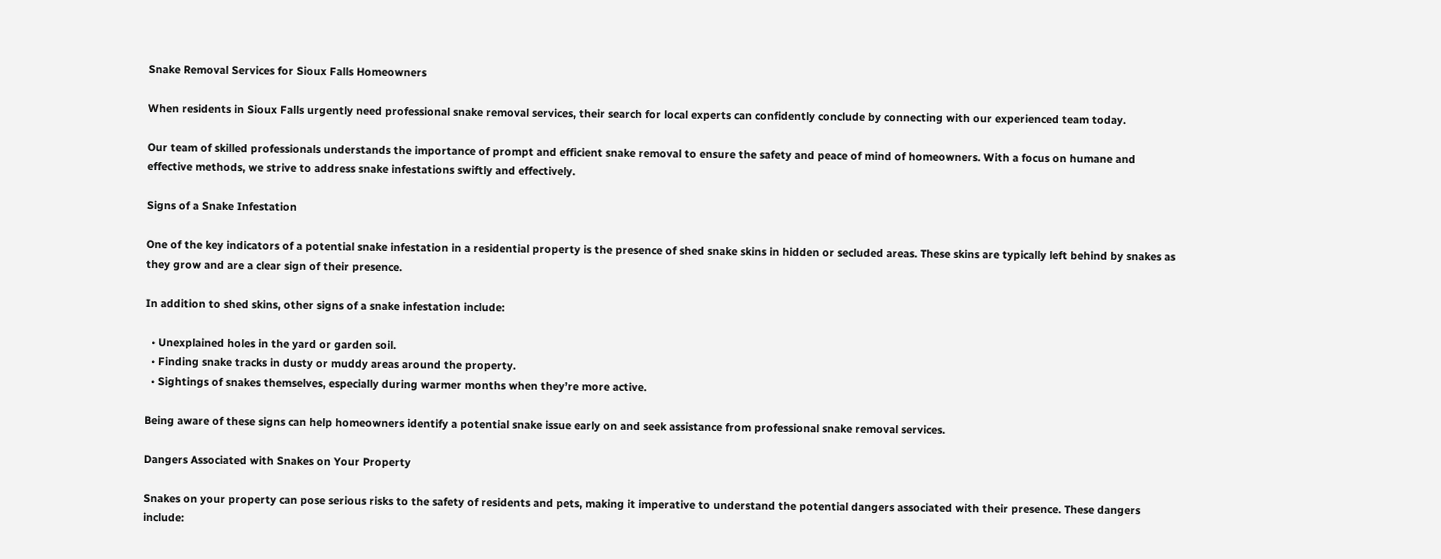Snake Removal Services for Sioux Falls Homeowners

When residents in Sioux Falls urgently need professional snake removal services, their search for local experts can confidently conclude by connecting with our experienced team today.

Our team of skilled professionals understands the importance of prompt and efficient snake removal to ensure the safety and peace of mind of homeowners. With a focus on humane and effective methods, we strive to address snake infestations swiftly and effectively.

Signs of a Snake Infestation

One of the key indicators of a potential snake infestation in a residential property is the presence of shed snake skins in hidden or secluded areas. These skins are typically left behind by snakes as they grow and are a clear sign of their presence.

In addition to shed skins, other signs of a snake infestation include:

  • Unexplained holes in the yard or garden soil.
  • Finding snake tracks in dusty or muddy areas around the property.
  • Sightings of snakes themselves, especially during warmer months when they’re more active.

Being aware of these signs can help homeowners identify a potential snake issue early on and seek assistance from professional snake removal services.

Dangers Associated with Snakes on Your Property

Snakes on your property can pose serious risks to the safety of residents and pets, making it imperative to understand the potential dangers associated with their presence. These dangers include: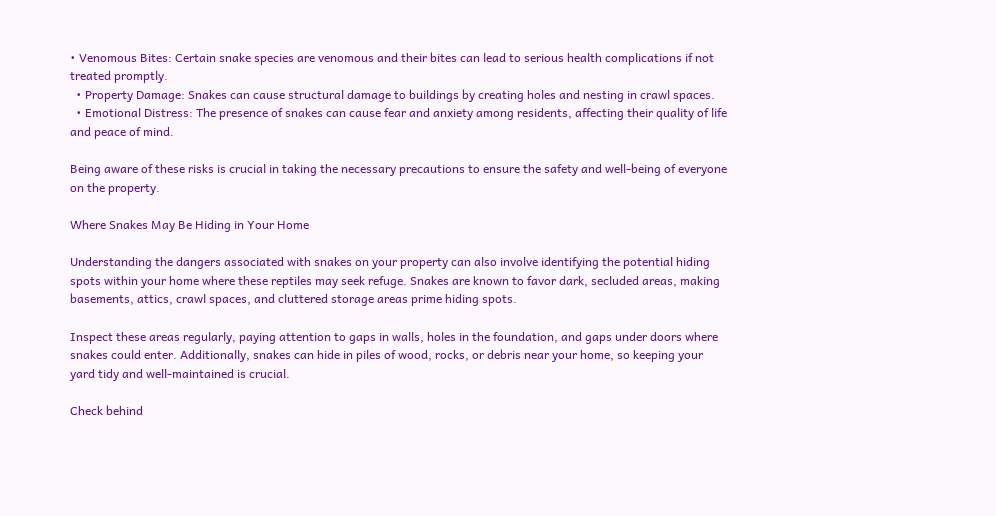• Venomous Bites: Certain snake species are venomous and their bites can lead to serious health complications if not treated promptly.
  • Property Damage: Snakes can cause structural damage to buildings by creating holes and nesting in crawl spaces.
  • Emotional Distress: The presence of snakes can cause fear and anxiety among residents, affecting their quality of life and peace of mind.

Being aware of these risks is crucial in taking the necessary precautions to ensure the safety and well-being of everyone on the property.

Where Snakes May Be Hiding in Your Home

Understanding the dangers associated with snakes on your property can also involve identifying the potential hiding spots within your home where these reptiles may seek refuge. Snakes are known to favor dark, secluded areas, making basements, attics, crawl spaces, and cluttered storage areas prime hiding spots.

Inspect these areas regularly, paying attention to gaps in walls, holes in the foundation, and gaps under doors where snakes could enter. Additionally, snakes can hide in piles of wood, rocks, or debris near your home, so keeping your yard tidy and well-maintained is crucial.

Check behind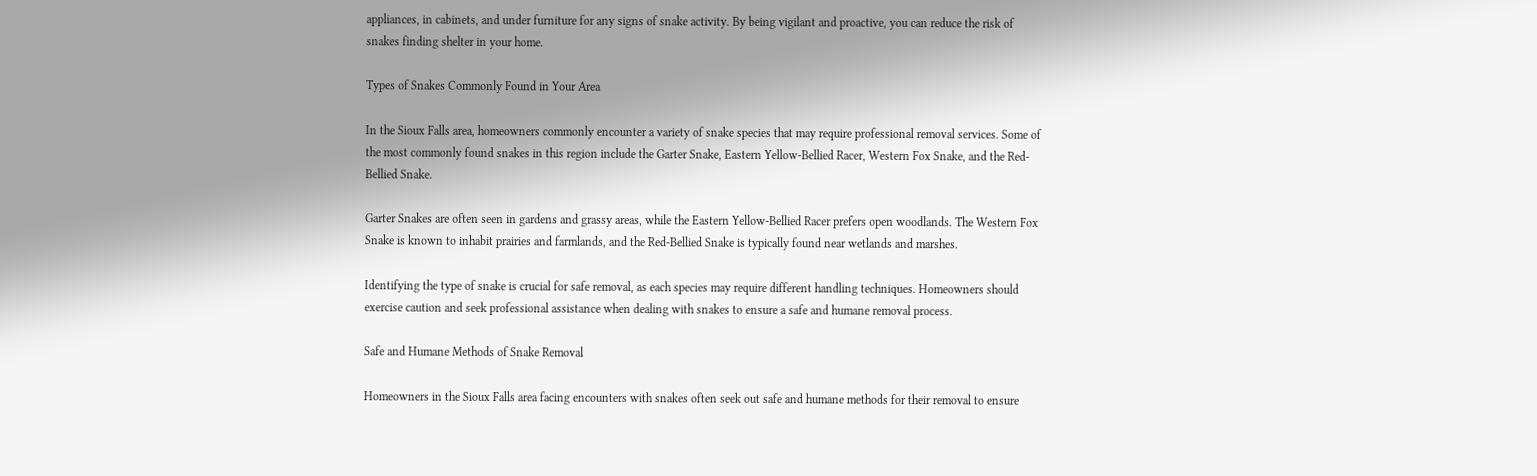appliances, in cabinets, and under furniture for any signs of snake activity. By being vigilant and proactive, you can reduce the risk of snakes finding shelter in your home.

Types of Snakes Commonly Found in Your Area

In the Sioux Falls area, homeowners commonly encounter a variety of snake species that may require professional removal services. Some of the most commonly found snakes in this region include the Garter Snake, Eastern Yellow-Bellied Racer, Western Fox Snake, and the Red-Bellied Snake.

Garter Snakes are often seen in gardens and grassy areas, while the Eastern Yellow-Bellied Racer prefers open woodlands. The Western Fox Snake is known to inhabit prairies and farmlands, and the Red-Bellied Snake is typically found near wetlands and marshes.

Identifying the type of snake is crucial for safe removal, as each species may require different handling techniques. Homeowners should exercise caution and seek professional assistance when dealing with snakes to ensure a safe and humane removal process.

Safe and Humane Methods of Snake Removal

Homeowners in the Sioux Falls area facing encounters with snakes often seek out safe and humane methods for their removal to ensure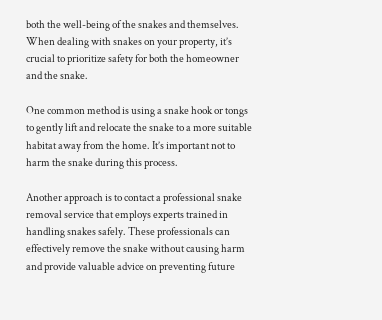both the well-being of the snakes and themselves. When dealing with snakes on your property, it’s crucial to prioritize safety for both the homeowner and the snake.

One common method is using a snake hook or tongs to gently lift and relocate the snake to a more suitable habitat away from the home. It’s important not to harm the snake during this process.

Another approach is to contact a professional snake removal service that employs experts trained in handling snakes safely. These professionals can effectively remove the snake without causing harm and provide valuable advice on preventing future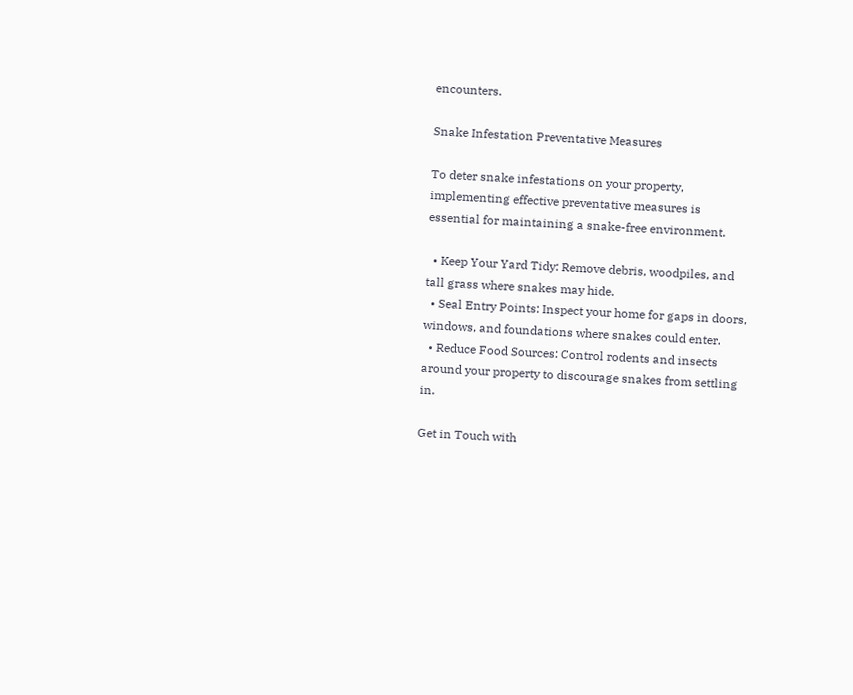encounters.

Snake Infestation Preventative Measures

To deter snake infestations on your property, implementing effective preventative measures is essential for maintaining a snake-free environment.

  • Keep Your Yard Tidy: Remove debris, woodpiles, and tall grass where snakes may hide.
  • Seal Entry Points: Inspect your home for gaps in doors, windows, and foundations where snakes could enter.
  • Reduce Food Sources: Control rodents and insects around your property to discourage snakes from settling in.

Get in Touch with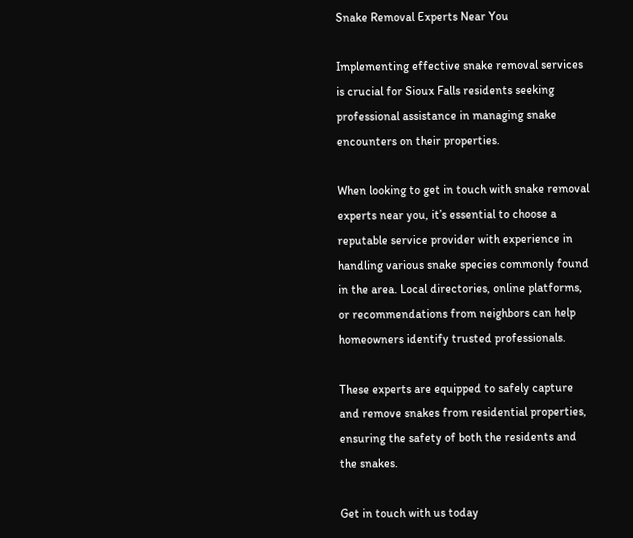Snake Removal Experts Near You

Implementing effective snake removal services is crucial for Sioux Falls residents seeking professional assistance in managing snake encounters on their properties.

When looking to get in touch with snake removal experts near you, it’s essential to choose a reputable service provider with experience in handling various snake species commonly found in the area. Local directories, online platforms, or recommendations from neighbors can help homeowners identify trusted professionals.

These experts are equipped to safely capture and remove snakes from residential properties, ensuring the safety of both the residents and the snakes.

Get in touch with us today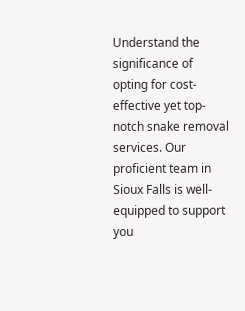Understand the significance of opting for cost-effective yet top-notch snake removal services. Our proficient team in Sioux Falls is well-equipped to support you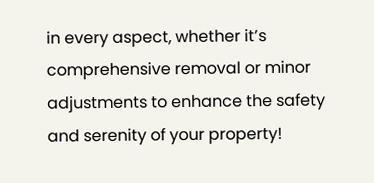in every aspect, whether it’s comprehensive removal or minor adjustments to enhance the safety and serenity of your property!